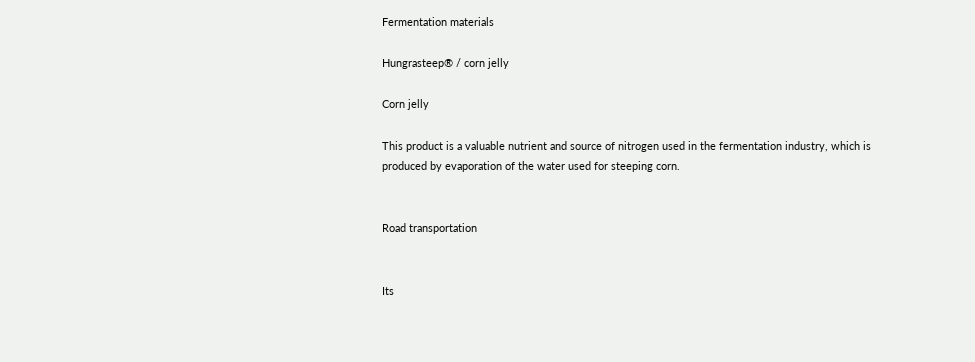Fermentation materials

Hungrasteep® / corn jelly

Corn jelly

This product is a valuable nutrient and source of nitrogen used in the fermentation industry, which is produced by evaporation of the water used for steeping corn.


Road transportation


Its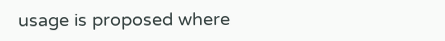usage is proposed where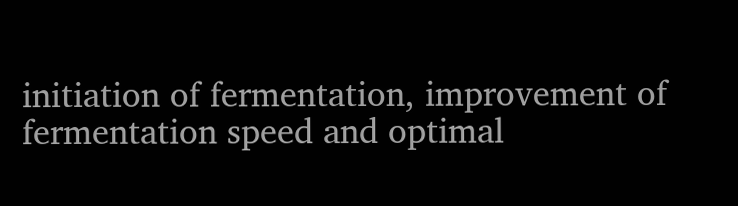initiation of fermentation, improvement of fermentation speed and optimal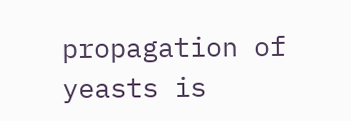propagation of yeasts is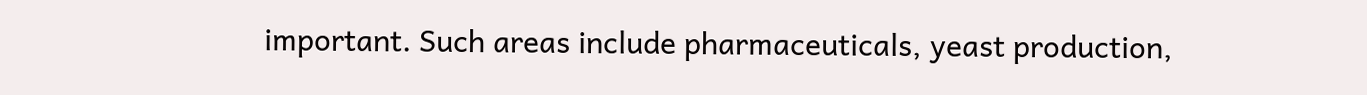important. Such areas include pharmaceuticals, yeast production,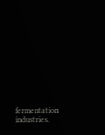fermentation industries.